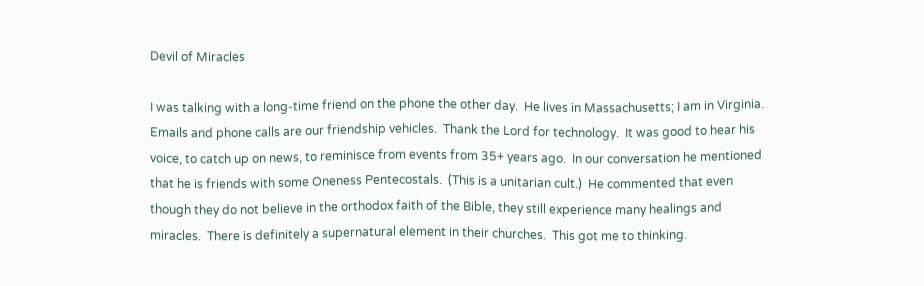Devil of Miracles

I was talking with a long-time friend on the phone the other day.  He lives in Massachusetts; I am in Virginia.  Emails and phone calls are our friendship vehicles.  Thank the Lord for technology.  It was good to hear his voice, to catch up on news, to reminisce from events from 35+ years ago.  In our conversation he mentioned that he is friends with some Oneness Pentecostals.  (This is a unitarian cult.)  He commented that even though they do not believe in the orthodox faith of the Bible, they still experience many healings and miracles.  There is definitely a supernatural element in their churches.  This got me to thinking.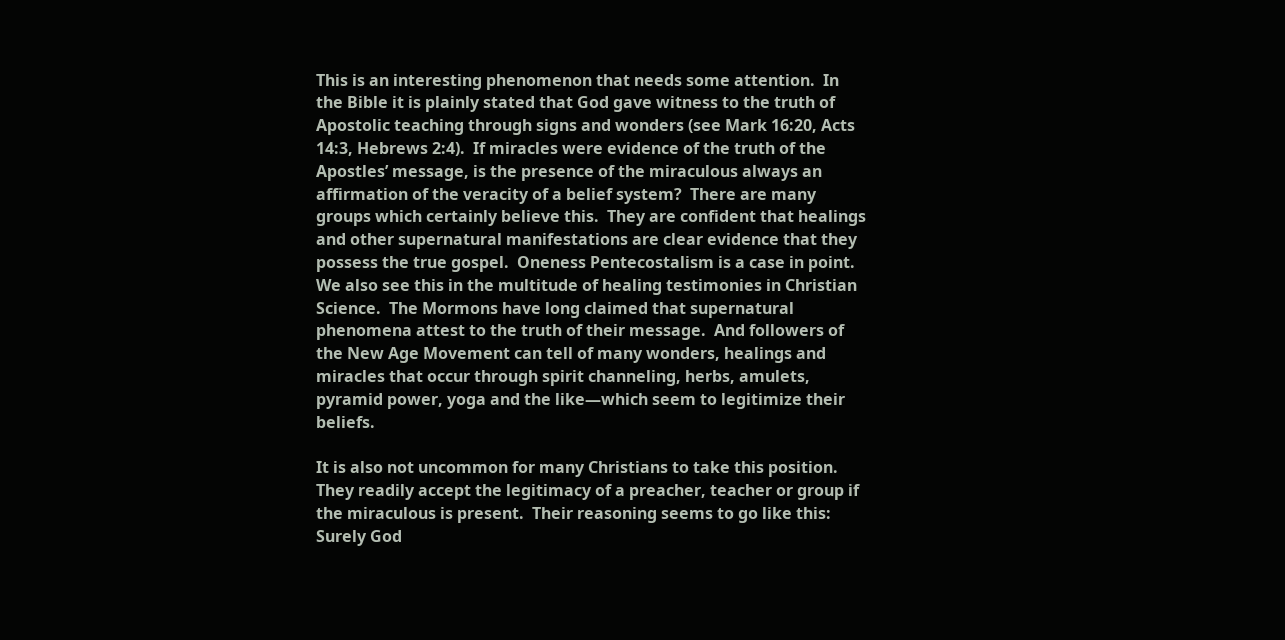This is an interesting phenomenon that needs some attention.  In the Bible it is plainly stated that God gave witness to the truth of Apostolic teaching through signs and wonders (see Mark 16:20, Acts 14:3, Hebrews 2:4).  If miracles were evidence of the truth of the Apostles’ message, is the presence of the miraculous always an affirmation of the veracity of a belief system?  There are many groups which certainly believe this.  They are confident that healings and other supernatural manifestations are clear evidence that they possess the true gospel.  Oneness Pentecostalism is a case in point.  We also see this in the multitude of healing testimonies in Christian Science.  The Mormons have long claimed that supernatural phenomena attest to the truth of their message.  And followers of the New Age Movement can tell of many wonders, healings and miracles that occur through spirit channeling, herbs, amulets, pyramid power, yoga and the like—which seem to legitimize their beliefs.

It is also not uncommon for many Christians to take this position.  They readily accept the legitimacy of a preacher, teacher or group if the miraculous is present.  Their reasoning seems to go like this: Surely God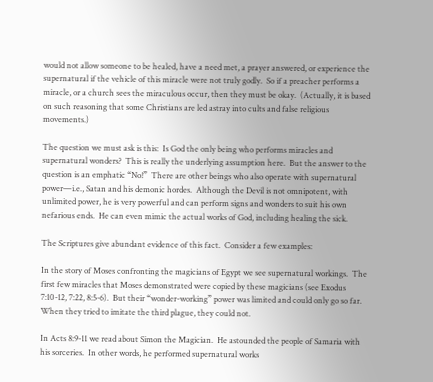would not allow someone to be healed, have a need met, a prayer answered, or experience the supernatural if the vehicle of this miracle were not truly godly.  So if a preacher performs a miracle, or a church sees the miraculous occur, then they must be okay.  (Actually, it is based on such reasoning that some Christians are led astray into cults and false religious movements.)

The question we must ask is this:  Is God the only being who performs miracles and supernatural wonders?  This is really the underlying assumption here.  But the answer to the question is an emphatic “No!”  There are other beings who also operate with supernatural power—i.e., Satan and his demonic hordes.  Although the Devil is not omnipotent, with unlimited power, he is very powerful and can perform signs and wonders to suit his own nefarious ends.  He can even mimic the actual works of God, including healing the sick.

The Scriptures give abundant evidence of this fact.  Consider a few examples:

In the story of Moses confronting the magicians of Egypt we see supernatural workings.  The first few miracles that Moses demonstrated were copied by these magicians (see Exodus 7:10-12, 7:22, 8:5-6).  But their “wonder-working” power was limited and could only go so far.  When they tried to imitate the third plague, they could not.

In Acts 8:9-11 we read about Simon the Magician.  He astounded the people of Samaria with his sorceries.  In other words, he performed supernatural works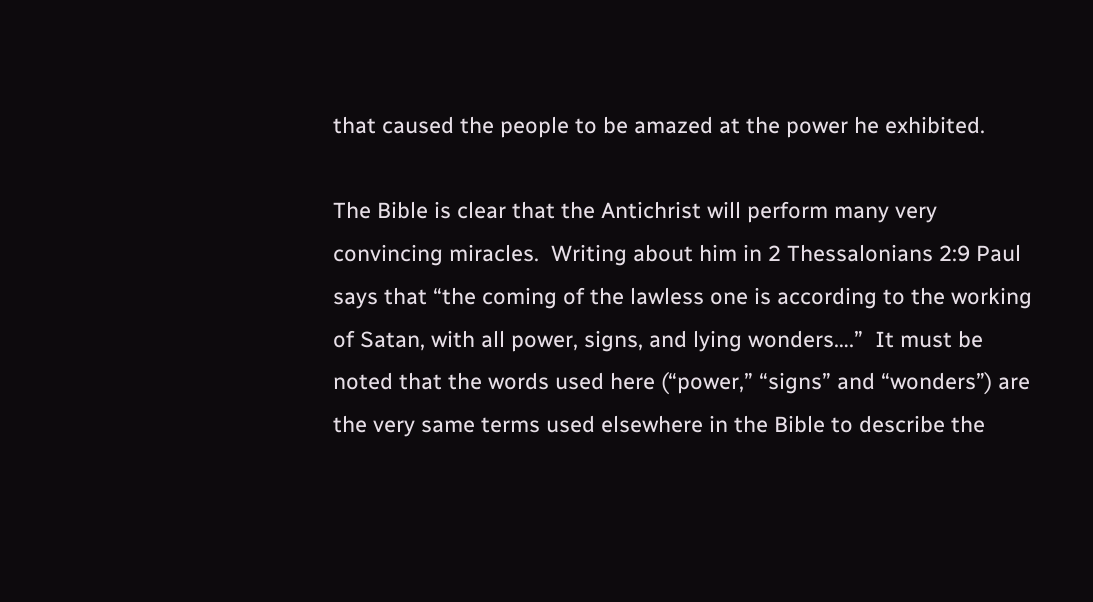that caused the people to be amazed at the power he exhibited.

The Bible is clear that the Antichrist will perform many very convincing miracles.  Writing about him in 2 Thessalonians 2:9 Paul says that “the coming of the lawless one is according to the working of Satan, with all power, signs, and lying wonders….”  It must be noted that the words used here (“power,” “signs” and “wonders”) are the very same terms used elsewhere in the Bible to describe the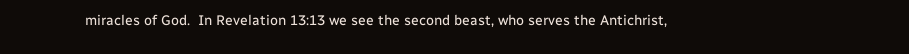miracles of God.  In Revelation 13:13 we see the second beast, who serves the Antichrist,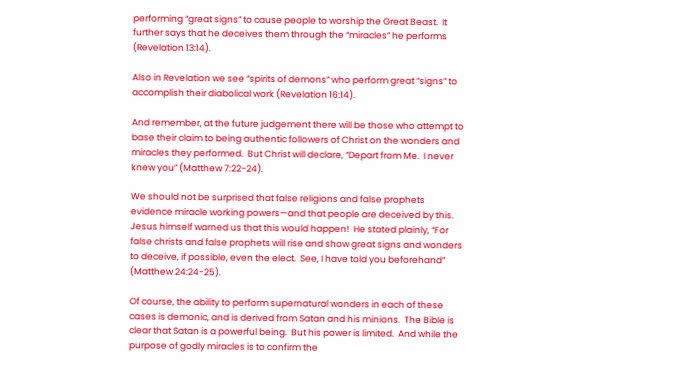performing “great signs” to cause people to worship the Great Beast.  It further says that he deceives them through the “miracles” he performs (Revelation 13:14).

Also in Revelation we see “spirits of demons” who perform great “signs” to accomplish their diabolical work (Revelation 16:14).

And remember, at the future judgement there will be those who attempt to base their claim to being authentic followers of Christ on the wonders and miracles they performed.  But Christ will declare, “Depart from Me.  I never knew you” (Matthew 7:22-24).

We should not be surprised that false religions and false prophets evidence miracle working powers—and that people are deceived by this.  Jesus himself warned us that this would happen!  He stated plainly, “For false christs and false prophets will rise and show great signs and wonders to deceive, if possible, even the elect.  See, I have told you beforehand” (Matthew 24:24-25).

Of course, the ability to perform supernatural wonders in each of these cases is demonic, and is derived from Satan and his minions.  The Bible is clear that Satan is a powerful being.  But his power is limited.  And while the purpose of godly miracles is to confirm the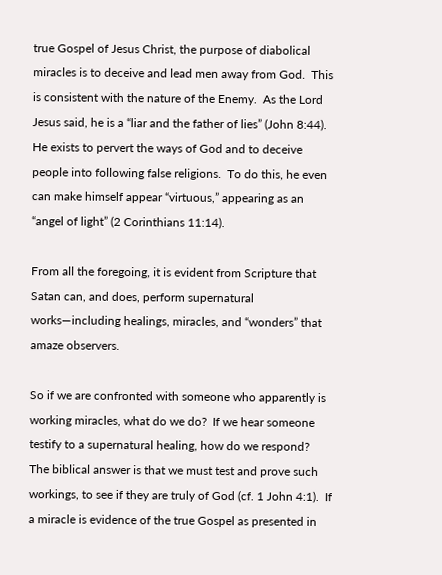true Gospel of Jesus Christ, the purpose of diabolical miracles is to deceive and lead men away from God.  This is consistent with the nature of the Enemy.  As the Lord Jesus said, he is a “liar and the father of lies” (John 8:44).  He exists to pervert the ways of God and to deceive people into following false religions.  To do this, he even can make himself appear “virtuous,” appearing as an “angel of light” (2 Corinthians 11:14).

From all the foregoing, it is evident from Scripture that Satan can, and does, perform supernatural works—including healings, miracles, and “wonders” that amaze observers.

So if we are confronted with someone who apparently is working miracles, what do we do?  If we hear someone testify to a supernatural healing, how do we respond?  The biblical answer is that we must test and prove such workings, to see if they are truly of God (cf. 1 John 4:1).  If a miracle is evidence of the true Gospel as presented in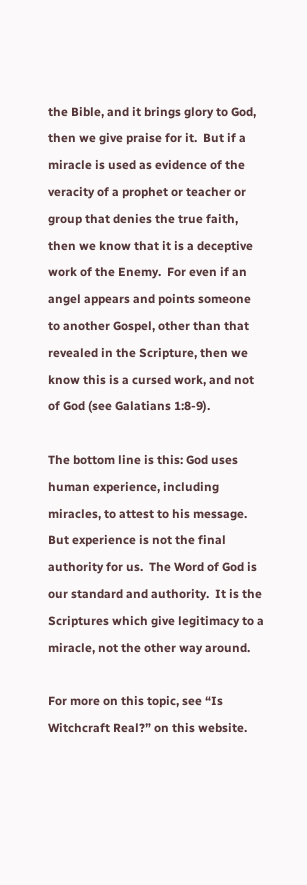the Bible, and it brings glory to God, then we give praise for it.  But if a miracle is used as evidence of the veracity of a prophet or teacher or group that denies the true faith, then we know that it is a deceptive work of the Enemy.  For even if an angel appears and points someone to another Gospel, other than that revealed in the Scripture, then we know this is a cursed work, and not of God (see Galatians 1:8-9).

The bottom line is this: God uses human experience, including miracles, to attest to his message.  But experience is not the final authority for us.  The Word of God is our standard and authority.  It is the Scriptures which give legitimacy to a miracle, not the other way around.

For more on this topic, see “Is Witchcraft Real?” on this website.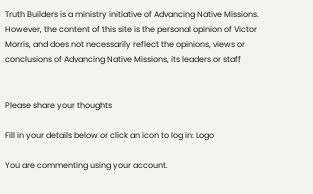Truth Builders is a ministry initiative of Advancing Native Missions.  However, the content of this site is the personal opinion of Victor Morris, and does not necessarily reflect the opinions, views or conclusions of Advancing Native Missions, its leaders or staff


Please share your thoughts

Fill in your details below or click an icon to log in: Logo

You are commenting using your account.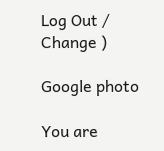Log Out /  Change )

Google photo

You are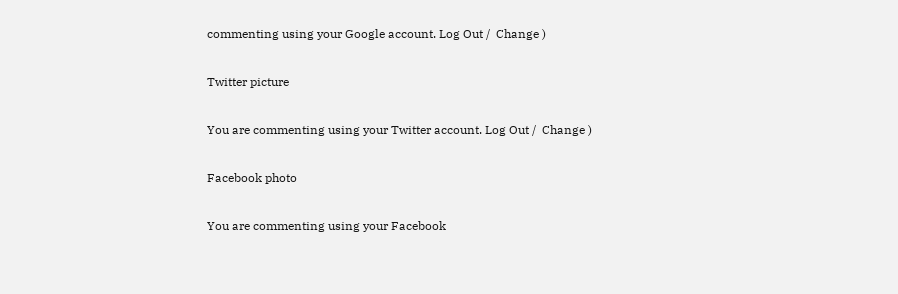commenting using your Google account. Log Out /  Change )

Twitter picture

You are commenting using your Twitter account. Log Out /  Change )

Facebook photo

You are commenting using your Facebook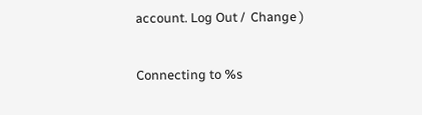account. Log Out /  Change )

Connecting to %s